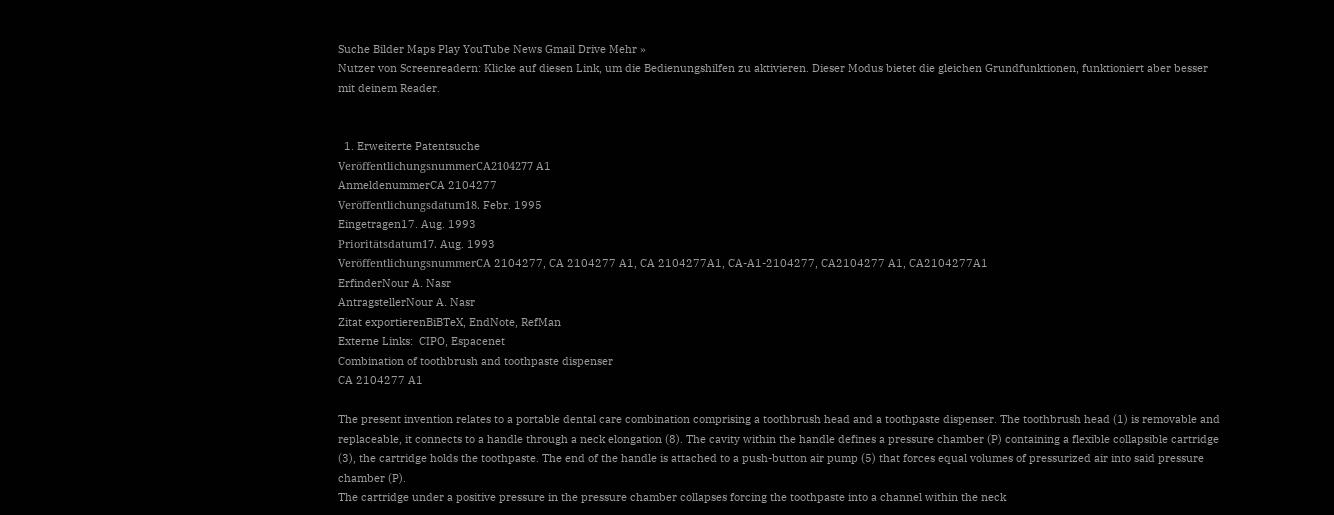Suche Bilder Maps Play YouTube News Gmail Drive Mehr »
Nutzer von Screenreadern: Klicke auf diesen Link, um die Bedienungshilfen zu aktivieren. Dieser Modus bietet die gleichen Grundfunktionen, funktioniert aber besser mit deinem Reader.


  1. Erweiterte Patentsuche
VeröffentlichungsnummerCA2104277 A1
AnmeldenummerCA 2104277
Veröffentlichungsdatum18. Febr. 1995
Eingetragen17. Aug. 1993
Prioritätsdatum17. Aug. 1993
VeröffentlichungsnummerCA 2104277, CA 2104277 A1, CA 2104277A1, CA-A1-2104277, CA2104277 A1, CA2104277A1
ErfinderNour A. Nasr
AntragstellerNour A. Nasr
Zitat exportierenBiBTeX, EndNote, RefMan
Externe Links:  CIPO, Espacenet
Combination of toothbrush and toothpaste dispenser
CA 2104277 A1

The present invention relates to a portable dental care combination comprising a toothbrush head and a toothpaste dispenser. The toothbrush head (1) is removable and replaceable, it connects to a handle through a neck elongation (8). The cavity within the handle defines a pressure chamber (P) containing a flexible collapsible cartridge (3), the cartridge holds the toothpaste. The end of the handle is attached to a push-button air pump (5) that forces equal volumes of pressurized air into said pressure chamber (P).
The cartridge under a positive pressure in the pressure chamber collapses forcing the toothpaste into a channel within the neck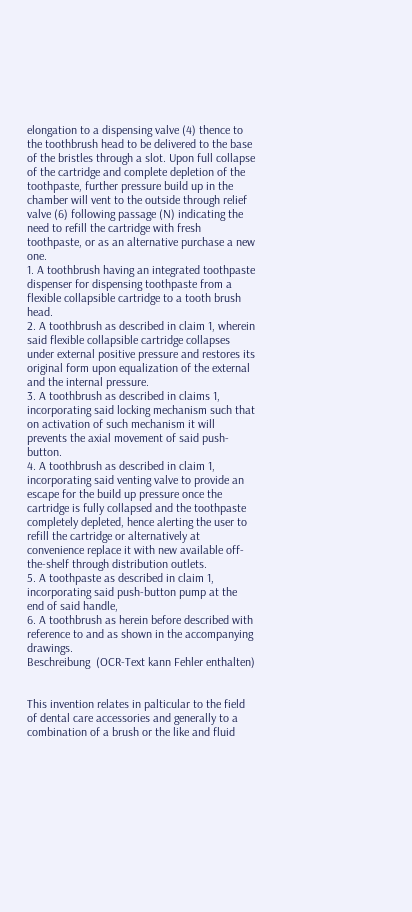elongation to a dispensing valve (4) thence to the toothbrush head to be delivered to the base of the bristles through a slot. Upon full collapse of the cartridge and complete depletion of the toothpaste, further pressure build up in the chamber will vent to the outside through relief valve (6) following passage (N) indicating the need to refill the cartridge with fresh toothpaste, or as an alternative purchase a new one.
1. A toothbrush having an integrated toothpaste dispenser for dispensing toothpaste from a flexible collapsible cartridge to a tooth brush head.
2. A toothbrush as described in claim 1, wherein said flexible collapsible cartridge collapses under external positive pressure and restores its original form upon equalization of the external and the internal pressure.
3. A toothbrush as described in claims 1, incorporating said locking mechanism such that on activation of such mechanism it will prevents the axial movement of said push-button.
4. A toothbrush as described in claim 1, incorporating said venting valve to provide an escape for the build up pressure once the cartridge is fully collapsed and the toothpaste completely depleted, hence alerting the user to refill the cartridge or alternatively at convenience replace it with new available off-the-shelf through distribution outlets.
5. A toothpaste as described in claim 1, incorporating said push-button pump at the end of said handle,
6. A toothbrush as herein before described with reference to and as shown in the accompanying drawings.
Beschreibung  (OCR-Text kann Fehler enthalten)


This invention relates in palticular to the field of dental care accessories and generally to a combination of a brush or the like and fluid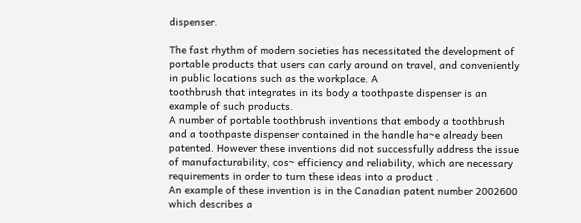dispenser.

The fast rhythm of modern societies has necessitated the development of portable products that users can carly around on travel, and conveniently in public locations such as the workplace. A
toothbrush that integrates in its body a toothpaste dispenser is an example of such products.
A number of portable toothbrush inventions that embody a toothbrush and a toothpaste dispenser contained in the handle ha~e already been patented. However these inventions did not successfully address the issue of manufacturability, cos~ efficiency and reliability, which are necessary requirements in order to turn these ideas into a product .
An example of these invention is in the Canadian patent number 2002600 which describes a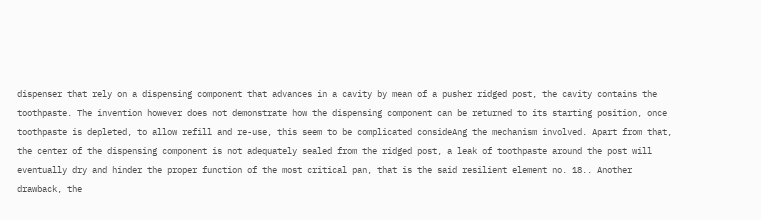dispenser that rely on a dispensing component that advances in a cavity by mean of a pusher ridged post, the cavity contains the toothpaste. The invention however does not demonstrate how the dispensing component can be returned to its starting position, once toothpaste is depleted, to allow refill and re-use, this seem to be complicated consideAng the mechanism involved. Apart from that, the center of the dispensing component is not adequately sealed from the ridged post, a leak of toothpaste around the post will eventually dry and hinder the proper function of the most critical pan, that is the said resilient element no. 18.. Another drawback, the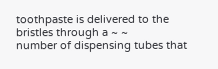toothpaste is delivered to the bristles through a ~ ~
number of dispensing tubes that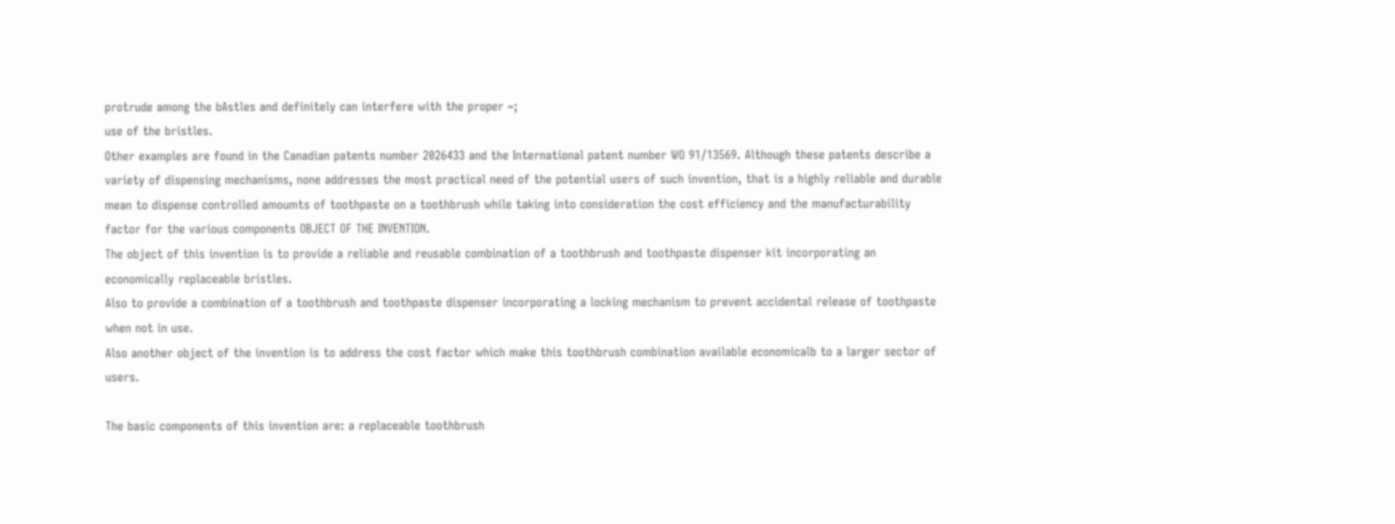protrude among the bAstles and definitely can interfere with the proper ~;
use of the bristles.
Other examples are found in the Canadian patents number 2026433 and the International patent number WO 91/13569. Although these patents describe a variety of dispensing mechanisms, none addresses the most practical need of the potential users of such invention, that is a highly reliable and durable mean to dispense controlled amoumts of toothpaste on a toothbrush while taking into consideration the cost efficiency and the manufacturability factor for the various components OBJECT OF THE INVENTION.
The object of this invention is to provide a reliable and reusable combination of a toothbrush and toothpaste dispenser kit incorporating an economically replaceable bristles.
Also to provide a combination of a toothbrush and toothpaste dispenser incorporating a locking mechanism to prevent accidental release of toothpaste when not in use.
Also another object of the invention is to address the cost factor which make this toothbrush combination available economicalb to a larger sector of users.

The basic components of this invention are: a replaceable toothbrush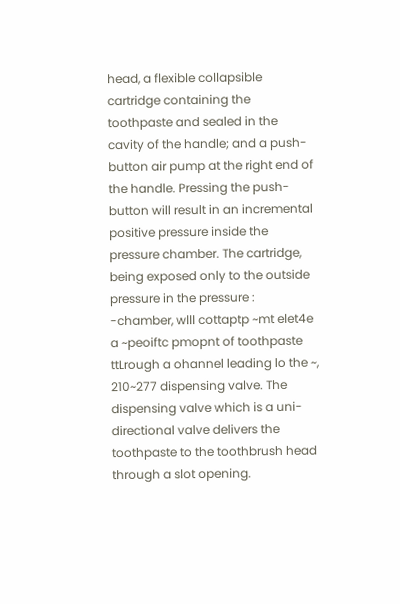head, a flexible collapsible cartridge containing the toothpaste and sealed in the cavity of the handle; and a push-button air pump at the right end of the handle. Pressing the push-button will result in an incremental positive pressure inside the pressure chamber. The cartridge, being exposed only to the outside pressure in the pressure : -chamber, wlll cottaptp ~mt elet4e a ~peoiftc pmopnt of toothpaste ttLrough a ohannel leading lo the ~, 210~277 dispensing valve. The dispensing valve which is a uni-directional valve delivers the toothpaste to the toothbrush head through a slot opening.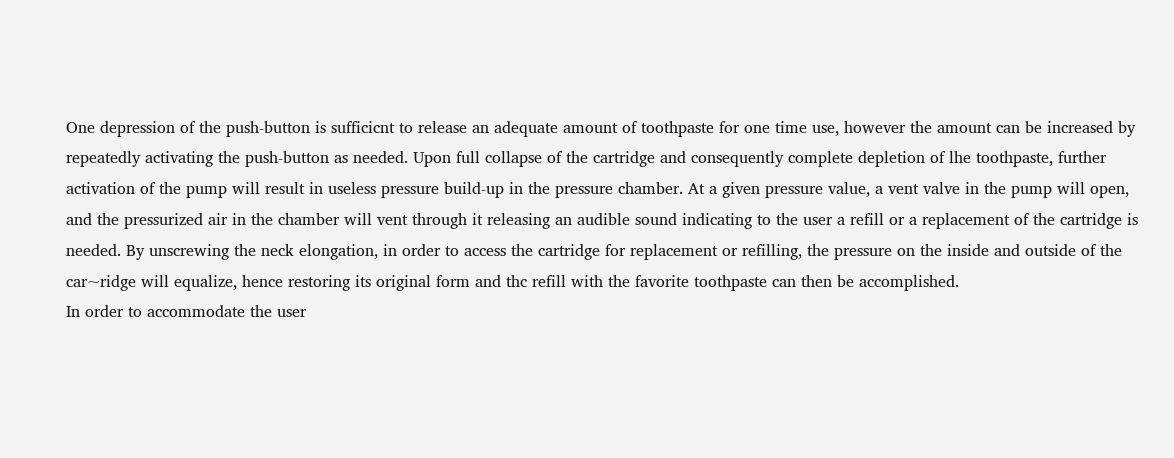One depression of the push-button is sufficicnt to release an adequate amount of toothpaste for one time use, however the amount can be increased by repeatedly activating the push-button as needed. Upon full collapse of the cartridge and consequently complete depletion of lhe toothpaste, further activation of the pump will result in useless pressure build-up in the pressure chamber. At a given pressure value, a vent valve in the pump will open, and the pressurized air in the chamber will vent through it releasing an audible sound indicating to the user a refill or a replacement of the cartridge is needed. By unscrewing the neck elongation, in order to access the cartridge for replacement or refilling, the pressure on the inside and outside of the car~ridge will equalize, hence restoring its original form and thc refill with the favorite toothpaste can then be accomplished.
In order to accommodate the user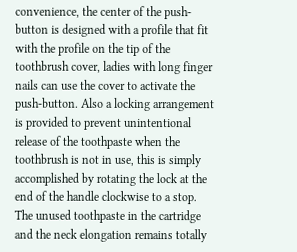convenience, the center of the push-button is designed with a profile that fit with the profile on the tip of the toothbrush cover, ladies with long finger nails can use the cover to activate the push-button. Also a locking arrangement is provided to prevent unintentional release of the toothpaste when the toothbrush is not in use, this is simply accomplished by rotating the lock at the end of the handle clockwise to a stop. The unused toothpaste in the cartridge and the neck elongation remains totally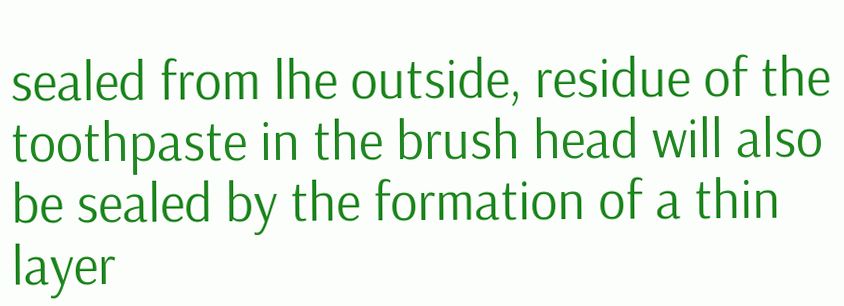sealed from lhe outside, residue of the toothpaste in the brush head will also be sealed by the formation of a thin layer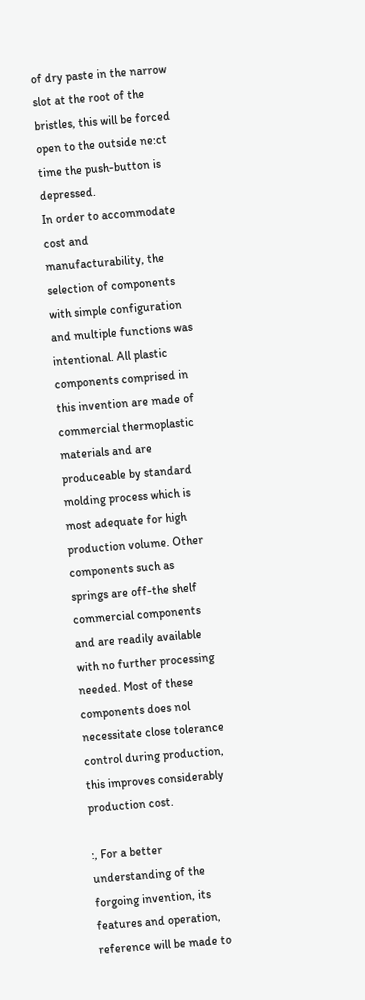of dry paste in the narrow slot at the root of the bristles, this will be forced open to the outside ne:ct time the push-button is depressed.
In order to accommodate cost and manufacturability, the selection of components with simple configuration and multiple functions was intentional. All plastic components comprised in this invention are made of commercial thermoplastic materials and are produceable by standard molding process which is most adequate for high production volume. Other components such as springs are off-the shelf commercial components and are readily available with no further processing needed. Most of these components does nol necessitate close tolerance control during production, this improves considerably production cost.

:, For a better understanding of the forgoing invention, its features and operation, reference will be made to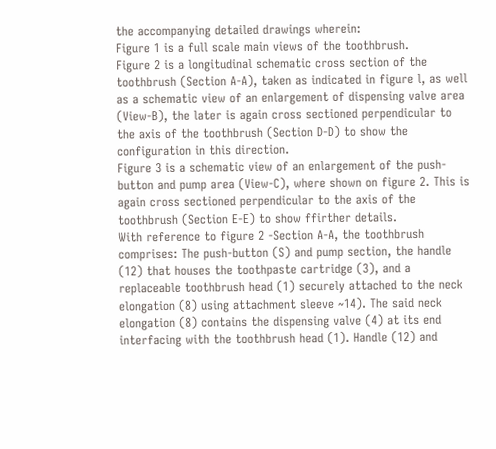the accompanying detailed drawings wherein:
Figure 1 is a full scale main views of the toothbrush.
Figure 2 is a longitudinal schematic cross section of the toothbrush (Section A-A), taken as indicated in figure l, as well as a schematic view of an enlargement of dispensing valve area (View-B), the later is again cross sectioned perpendicular to the axis of the toothbrush (Section D-D) to show the configuration in this direction.
Figure 3 is a schematic view of an enlargement of the push-button and pump area (View-C), where shown on figure 2. This is again cross sectioned perpendicular to the axis of the toothbrush (Section E-E) to show ffirther details.
With reference to figure 2 -Section A-A, the toothbrush comprises: The push-button (S) and pump section, the handle (12) that houses the toothpaste cartridge (3), and a replaceable toothbrush head (1) securely attached to the neck elongation (8) using attachment sleeve ~14). The said neck elongation (8) contains the dispensing valve (4) at its end interfacing with the toothbrush head (1). Handle (12) and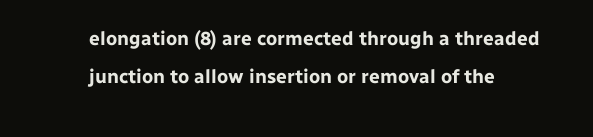elongation (8) are cormected through a threaded junction to allow insertion or removal of the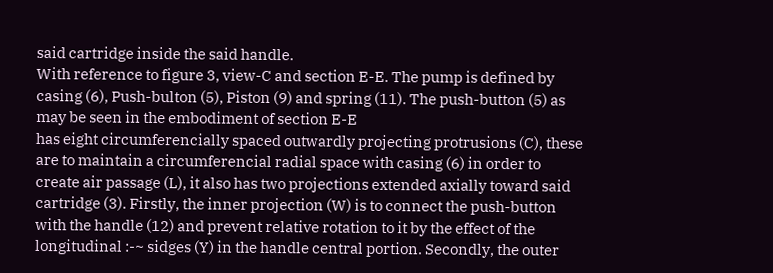said cartridge inside the said handle.
With reference to figure 3, view-C and section E-E. The pump is defined by casing (6), Push-bulton (5), Piston (9) and spring (11). The push-button (5) as may be seen in the embodiment of section E-E
has eight circumferencially spaced outwardly projecting protrusions (C), these are to maintain a circumferencial radial space with casing (6) in order to create air passage (L), it also has two projections extended axially toward said cartridge (3). Firstly, the inner projection (W) is to connect the push-button with the handle (12) and prevent relative rotation to it by the effect of the longitudinal :-~ sidges (Y) in the handle central portion. Secondly, the outer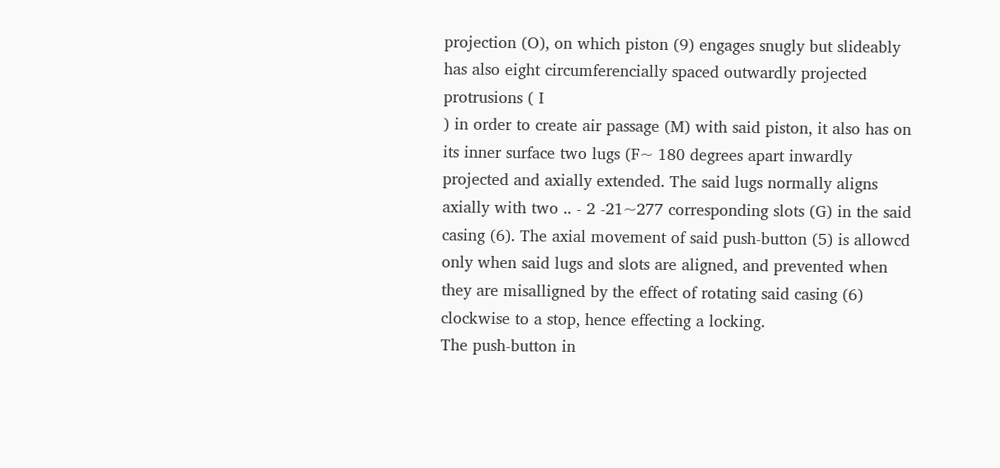projection (O), on which piston (9) engages snugly but slideably has also eight circumferencially spaced outwardly projected protrusions ( I
) in order to create air passage (M) with said piston, it also has on its inner surface two lugs (F~ 180 degrees apart inwardly projected and axially extended. The said lugs normally aligns axially with two .. - 2 -21~277 corresponding slots (G) in the said casing (6). The axial movement of said push-button (5) is allowcd only when said lugs and slots are aligned, and prevented when they are misalligned by the effect of rotating said casing (6) clockwise to a stop, hence effecting a locking.
The push-button in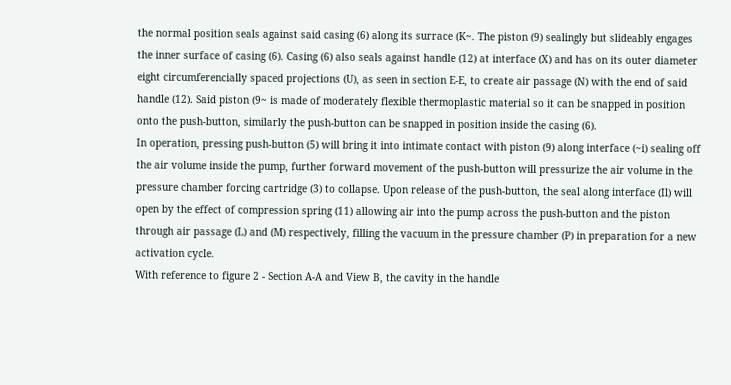the normal position seals against said casing (6) along its surrace (K~. The piston (9) sealingly but slideably engages the inner surface of casing (6). Casing (6) also seals against handle (12) at interface (X) and has on its outer diameter eight circumferencially spaced projections (U), as seen in section E-E, to create air passage (N) with the end of said handle (12). Said piston (9~ is made of moderately flexible thermoplastic material so it can be snapped in position onto the push-button, similarly the push-button can be snapped in position inside the casing (6).
In operation, pressing push-button (5) will bring it into intimate contact with piston (9) along interface (~i) sealing off the air volume inside the pump, further forward movement of the push-button will pressurize the air volume in the pressure chamber forcing cartridge (3) to collapse. Upon release of the push-button, the seal along interface (Il) will open by the effect of compression spring (11) allowing air into the pump across the push-button and the piston through air passage (L) and (M) respectively, filling the vacuum in the pressure chamber (P) in preparation for a new activation cycle.
With reference to figure 2 - Section A-A and View B, the cavity in the handle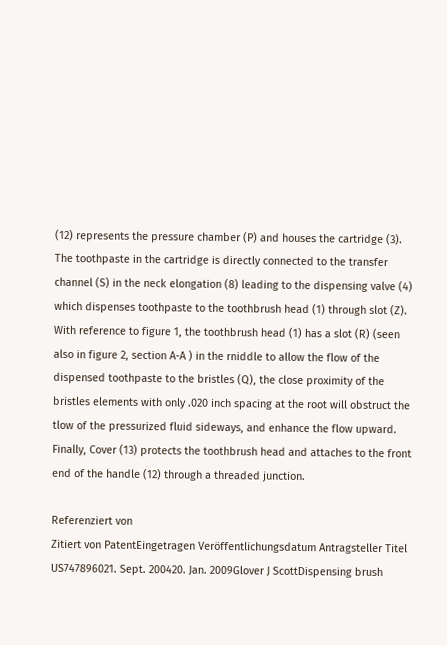(12) represents the pressure chamber (P) and houses the cartridge (3). The toothpaste in the cartridge is directly connected to the transfer channel (S) in the neck elongation (8) leading to the dispensing valve (4) which dispenses toothpaste to the toothbrush head (1) through slot (Z).
With reference to figure 1, the toothbrush head (1) has a slot (R) (seen also in figure 2, section A-A ) in the rniddle to allow the flow of the dispensed toothpaste to the bristles (Q), the close proximity of the bristles elements with only .020 inch spacing at the root will obstruct the tlow of the pressurized fluid sideways, and enhance the flow upward.
Finally, Cover (13) protects the toothbrush head and attaches to the front end of the handle (12) through a threaded junction.

Referenziert von
Zitiert von PatentEingetragen Veröffentlichungsdatum Antragsteller Titel
US747896021. Sept. 200420. Jan. 2009Glover J ScottDispensing brush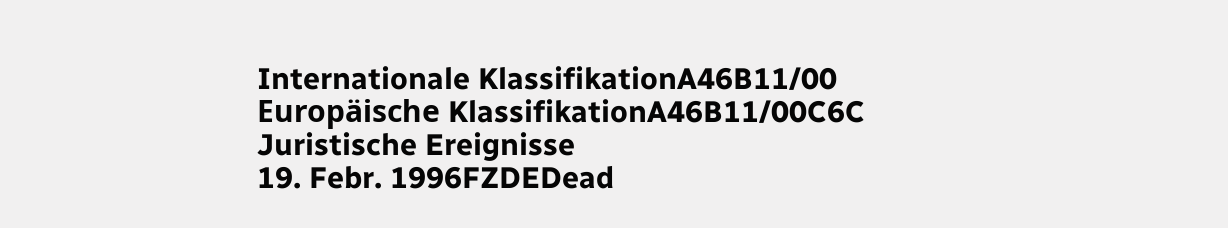Internationale KlassifikationA46B11/00
Europäische KlassifikationA46B11/00C6C
Juristische Ereignisse
19. Febr. 1996FZDEDead